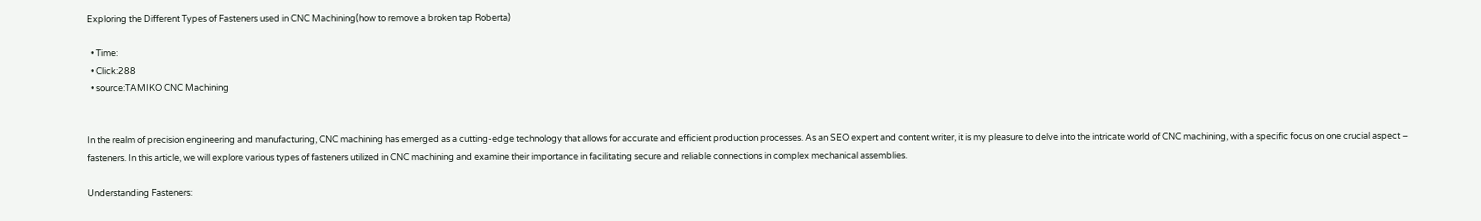Exploring the Different Types of Fasteners used in CNC Machining(how to remove a broken tap Roberta)

  • Time:
  • Click:288
  • source:TAMIKO CNC Machining


In the realm of precision engineering and manufacturing, CNC machining has emerged as a cutting-edge technology that allows for accurate and efficient production processes. As an SEO expert and content writer, it is my pleasure to delve into the intricate world of CNC machining, with a specific focus on one crucial aspect – fasteners. In this article, we will explore various types of fasteners utilized in CNC machining and examine their importance in facilitating secure and reliable connections in complex mechanical assemblies.

Understanding Fasteners: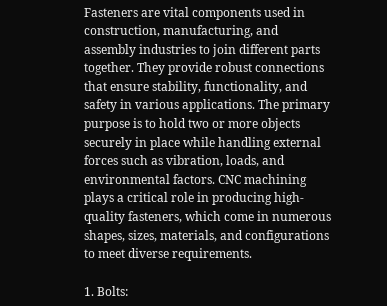Fasteners are vital components used in construction, manufacturing, and assembly industries to join different parts together. They provide robust connections that ensure stability, functionality, and safety in various applications. The primary purpose is to hold two or more objects securely in place while handling external forces such as vibration, loads, and environmental factors. CNC machining plays a critical role in producing high-quality fasteners, which come in numerous shapes, sizes, materials, and configurations to meet diverse requirements.

1. Bolts: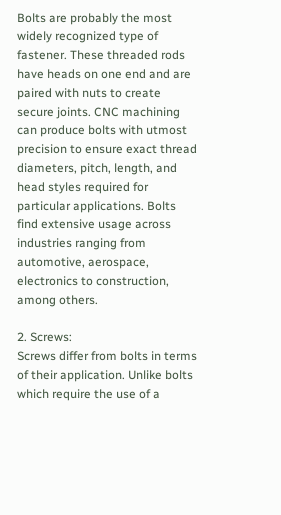Bolts are probably the most widely recognized type of fastener. These threaded rods have heads on one end and are paired with nuts to create secure joints. CNC machining can produce bolts with utmost precision to ensure exact thread diameters, pitch, length, and head styles required for particular applications. Bolts find extensive usage across industries ranging from automotive, aerospace, electronics to construction, among others.

2. Screws:
Screws differ from bolts in terms of their application. Unlike bolts which require the use of a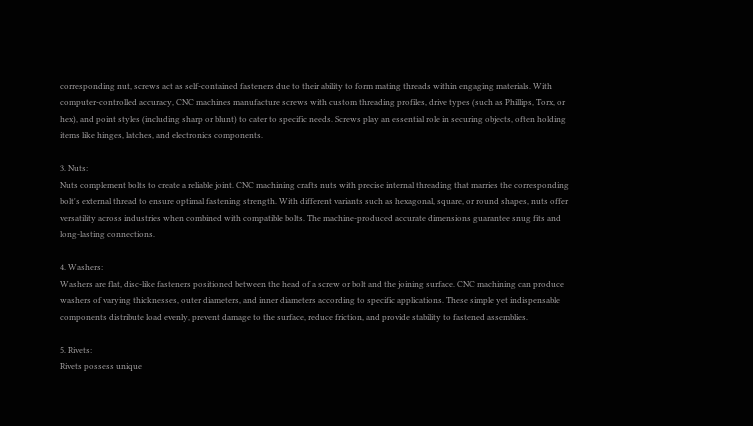corresponding nut, screws act as self-contained fasteners due to their ability to form mating threads within engaging materials. With computer-controlled accuracy, CNC machines manufacture screws with custom threading profiles, drive types (such as Phillips, Torx, or hex), and point styles (including sharp or blunt) to cater to specific needs. Screws play an essential role in securing objects, often holding items like hinges, latches, and electronics components.

3. Nuts:
Nuts complement bolts to create a reliable joint. CNC machining crafts nuts with precise internal threading that marries the corresponding bolt's external thread to ensure optimal fastening strength. With different variants such as hexagonal, square, or round shapes, nuts offer versatility across industries when combined with compatible bolts. The machine-produced accurate dimensions guarantee snug fits and long-lasting connections.

4. Washers:
Washers are flat, disc-like fasteners positioned between the head of a screw or bolt and the joining surface. CNC machining can produce washers of varying thicknesses, outer diameters, and inner diameters according to specific applications. These simple yet indispensable components distribute load evenly, prevent damage to the surface, reduce friction, and provide stability to fastened assemblies.

5. Rivets:
Rivets possess unique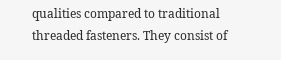qualities compared to traditional threaded fasteners. They consist of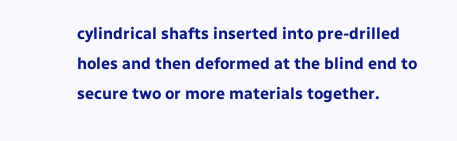cylindrical shafts inserted into pre-drilled holes and then deformed at the blind end to secure two or more materials together.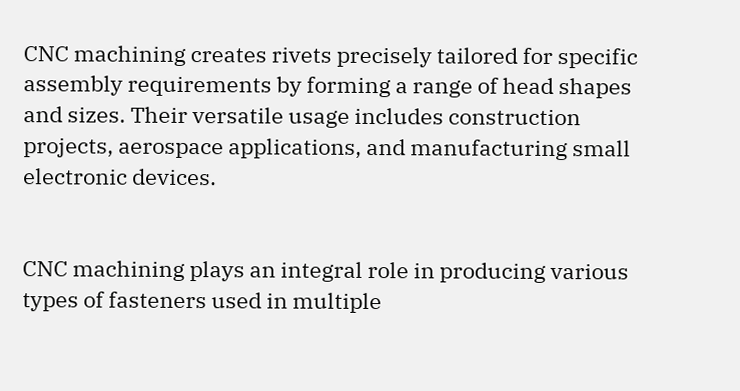CNC machining creates rivets precisely tailored for specific assembly requirements by forming a range of head shapes and sizes. Their versatile usage includes construction projects, aerospace applications, and manufacturing small electronic devices.


CNC machining plays an integral role in producing various types of fasteners used in multiple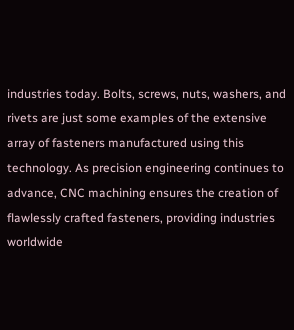industries today. Bolts, screws, nuts, washers, and rivets are just some examples of the extensive array of fasteners manufactured using this technology. As precision engineering continues to advance, CNC machining ensures the creation of flawlessly crafted fasteners, providing industries worldwide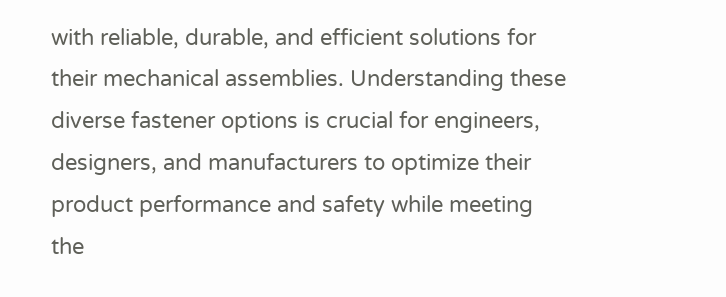with reliable, durable, and efficient solutions for their mechanical assemblies. Understanding these diverse fastener options is crucial for engineers, designers, and manufacturers to optimize their product performance and safety while meeting the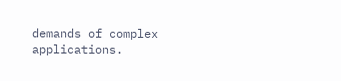demands of complex applications.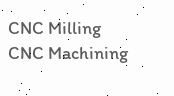CNC Milling CNC Machining